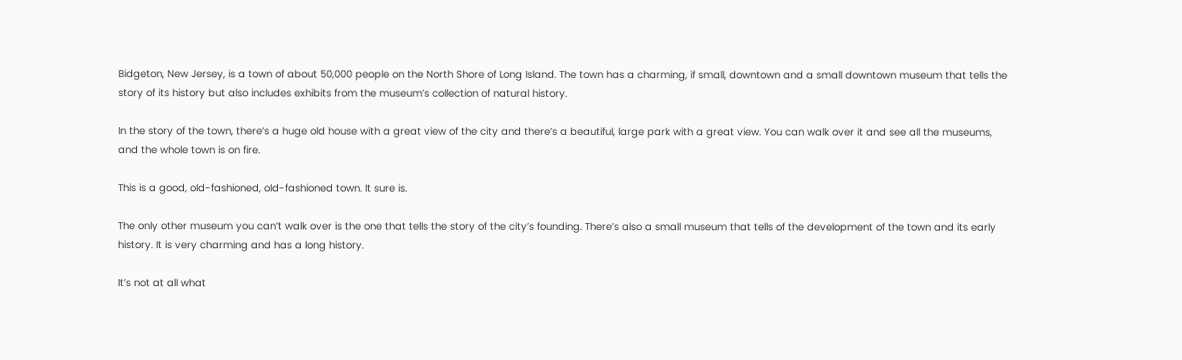Bidgeton, New Jersey, is a town of about 50,000 people on the North Shore of Long Island. The town has a charming, if small, downtown and a small downtown museum that tells the story of its history but also includes exhibits from the museum’s collection of natural history.

In the story of the town, there’s a huge old house with a great view of the city and there’s a beautiful, large park with a great view. You can walk over it and see all the museums, and the whole town is on fire.

This is a good, old-fashioned, old-fashioned town. It sure is.

The only other museum you can’t walk over is the one that tells the story of the city’s founding. There’s also a small museum that tells of the development of the town and its early history. It is very charming and has a long history.

It’s not at all what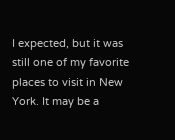I expected, but it was still one of my favorite places to visit in New York. It may be a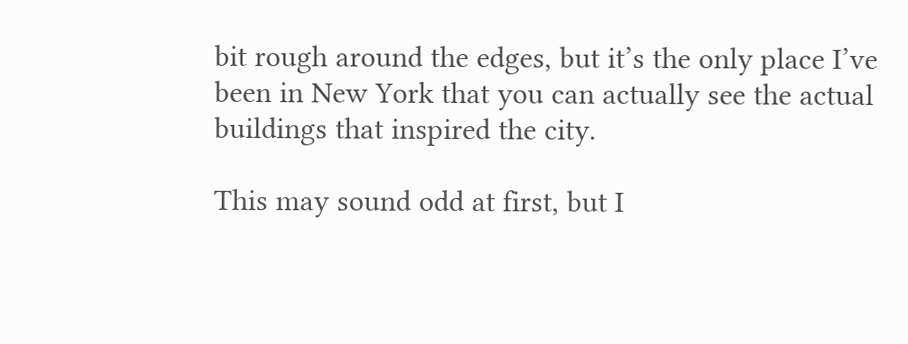bit rough around the edges, but it’s the only place I’ve been in New York that you can actually see the actual buildings that inspired the city.

This may sound odd at first, but I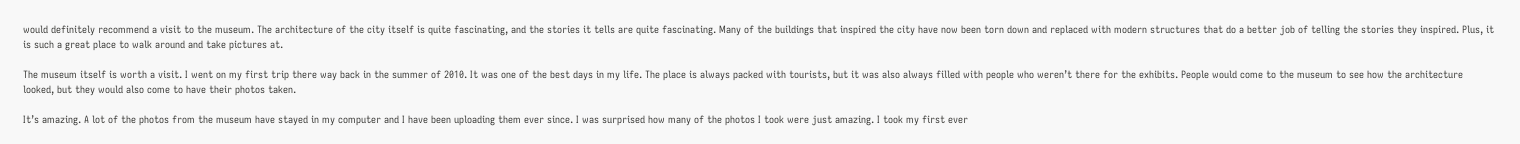would definitely recommend a visit to the museum. The architecture of the city itself is quite fascinating, and the stories it tells are quite fascinating. Many of the buildings that inspired the city have now been torn down and replaced with modern structures that do a better job of telling the stories they inspired. Plus, it is such a great place to walk around and take pictures at.

The museum itself is worth a visit. I went on my first trip there way back in the summer of 2010. It was one of the best days in my life. The place is always packed with tourists, but it was also always filled with people who weren’t there for the exhibits. People would come to the museum to see how the architecture looked, but they would also come to have their photos taken.

It’s amazing. A lot of the photos from the museum have stayed in my computer and I have been uploading them ever since. I was surprised how many of the photos I took were just amazing. I took my first ever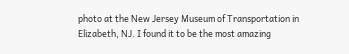photo at the New Jersey Museum of Transportation in Elizabeth, NJ. I found it to be the most amazing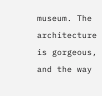museum. The architecture is gorgeous, and the way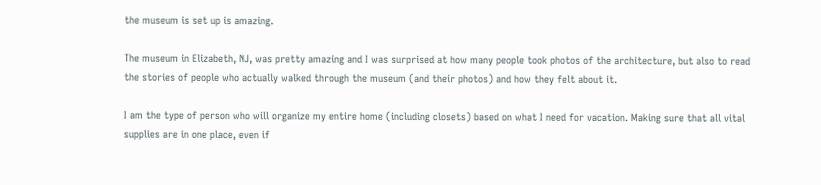the museum is set up is amazing.

The museum in Elizabeth, NJ, was pretty amazing and I was surprised at how many people took photos of the architecture, but also to read the stories of people who actually walked through the museum (and their photos) and how they felt about it.

I am the type of person who will organize my entire home (including closets) based on what I need for vacation. Making sure that all vital supplies are in one place, even if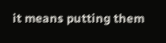it means putting them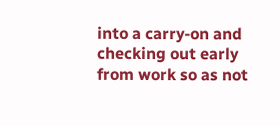into a carry-on and checking out early from work so as not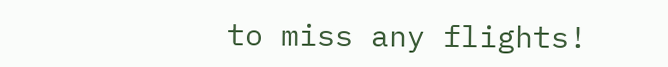to miss any flights!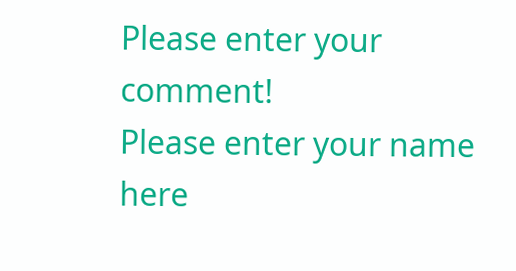Please enter your comment!
Please enter your name here